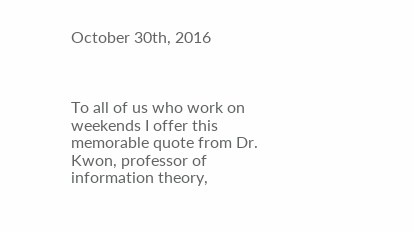October 30th, 2016



To all of us who work on weekends I offer this memorable quote from Dr. Kwon, professor of information theory,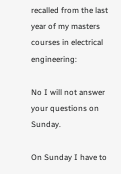recalled from the last year of my masters courses in electrical engineering:

No I will not answer your questions on Sunday.

On Sunday I have to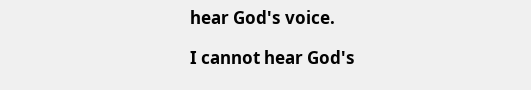hear God's voice.

I cannot hear God's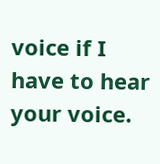voice if I have to hear your voice.